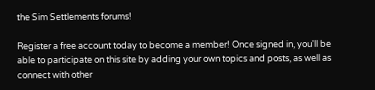the Sim Settlements forums!

Register a free account today to become a member! Once signed in, you'll be able to participate on this site by adding your own topics and posts, as well as connect with other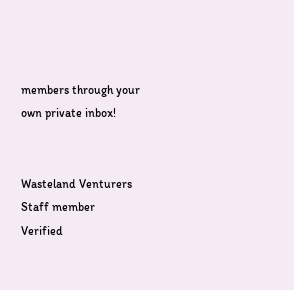members through your own private inbox!


Wasteland Venturers
Staff member
Verified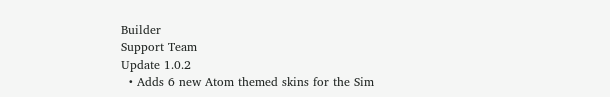Builder
Support Team
Update 1.0.2
  • Adds 6 new Atom themed skins for the Sim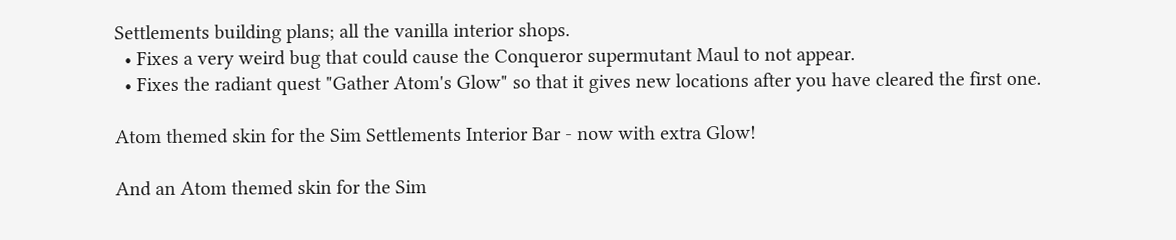Settlements building plans; all the vanilla interior shops.
  • Fixes a very weird bug that could cause the Conqueror supermutant Maul to not appear.
  • Fixes the radiant quest "Gather Atom's Glow" so that it gives new locations after you have cleared the first one.

Atom themed skin for the Sim Settlements Interior Bar - now with extra Glow!

And an Atom themed skin for the Sim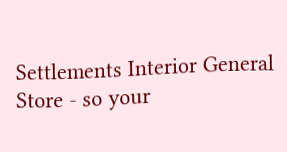Settlements Interior General Store - so your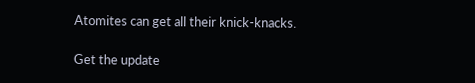Atomites can get all their knick-knacks.

Get the update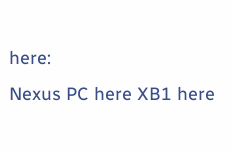here:
Nexus PC here XB1 here